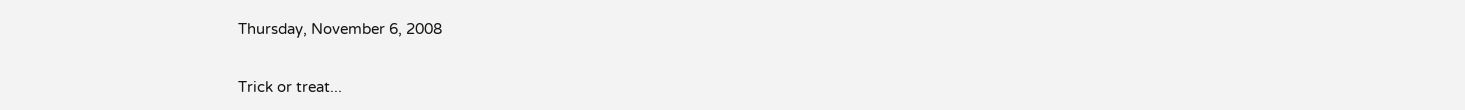Thursday, November 6, 2008

Trick or treat...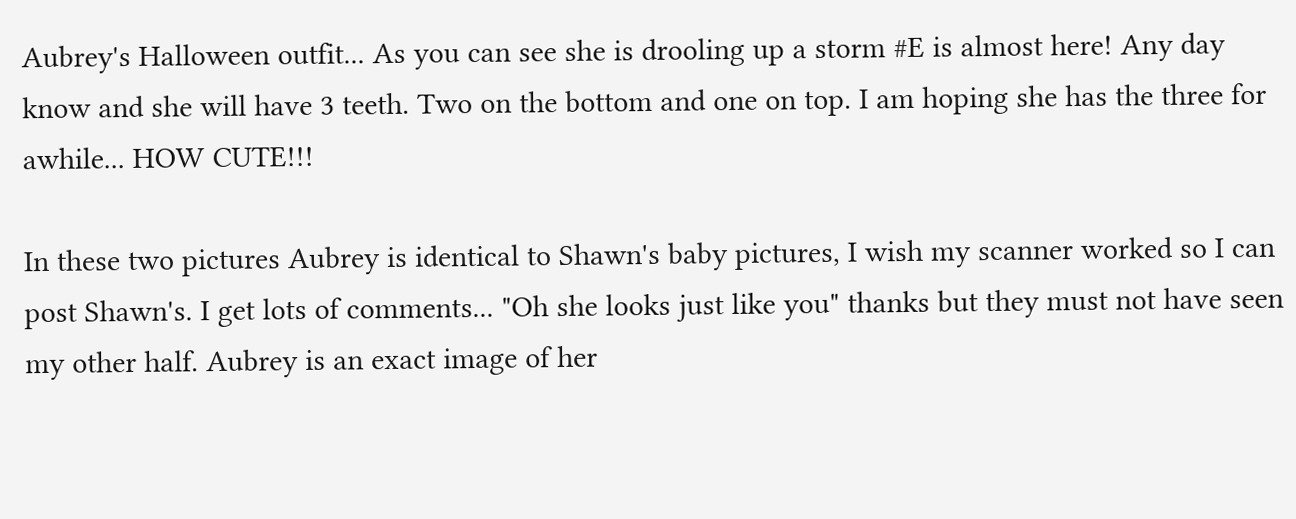Aubrey's Halloween outfit... As you can see she is drooling up a storm #E is almost here! Any day know and she will have 3 teeth. Two on the bottom and one on top. I am hoping she has the three for awhile... HOW CUTE!!!

In these two pictures Aubrey is identical to Shawn's baby pictures, I wish my scanner worked so I can post Shawn's. I get lots of comments... "Oh she looks just like you" thanks but they must not have seen my other half. Aubrey is an exact image of her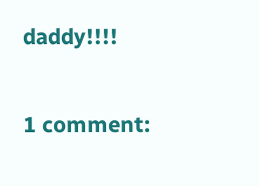daddy!!!!

1 comment: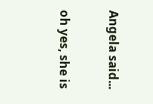Angela said...

oh yes, she is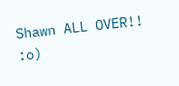Shawn ALL OVER!! :o)